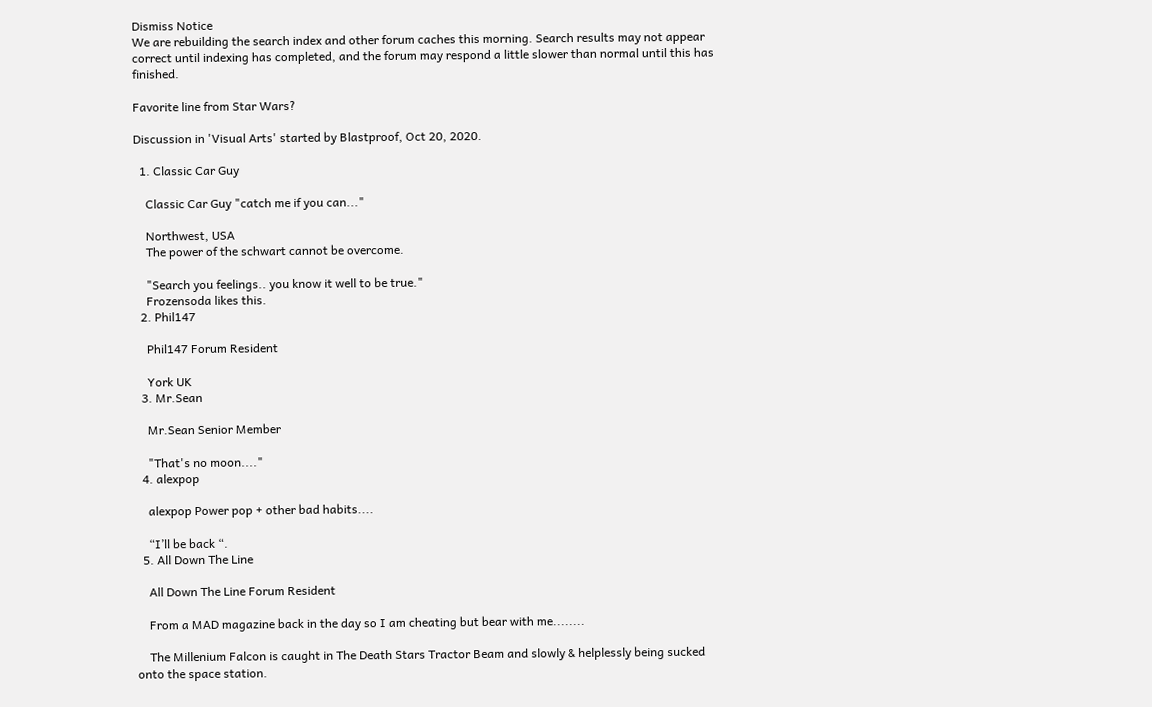Dismiss Notice
We are rebuilding the search index and other forum caches this morning. Search results may not appear correct until indexing has completed, and the forum may respond a little slower than normal until this has finished.

Favorite line from Star Wars?

Discussion in 'Visual Arts' started by Blastproof, Oct 20, 2020.

  1. Classic Car Guy

    Classic Car Guy "catch me if you can..."

    Northwest, USA
    The power of the schwart cannot be overcome.

    "Search you feelings.. you know it well to be true."
    Frozensoda likes this.
  2. Phil147

    Phil147 Forum Resident

    York UK
  3. Mr.Sean

    Mr.Sean Senior Member

    "That's no moon...."
  4. alexpop

    alexpop Power pop + other bad habits....

    “I’ll be back “.
  5. All Down The Line

    All Down The Line Forum Resident

    From a MAD magazine back in the day so I am cheating but bear with me........

    The Millenium Falcon is caught in The Death Stars Tractor Beam and slowly & helplessly being sucked onto the space station.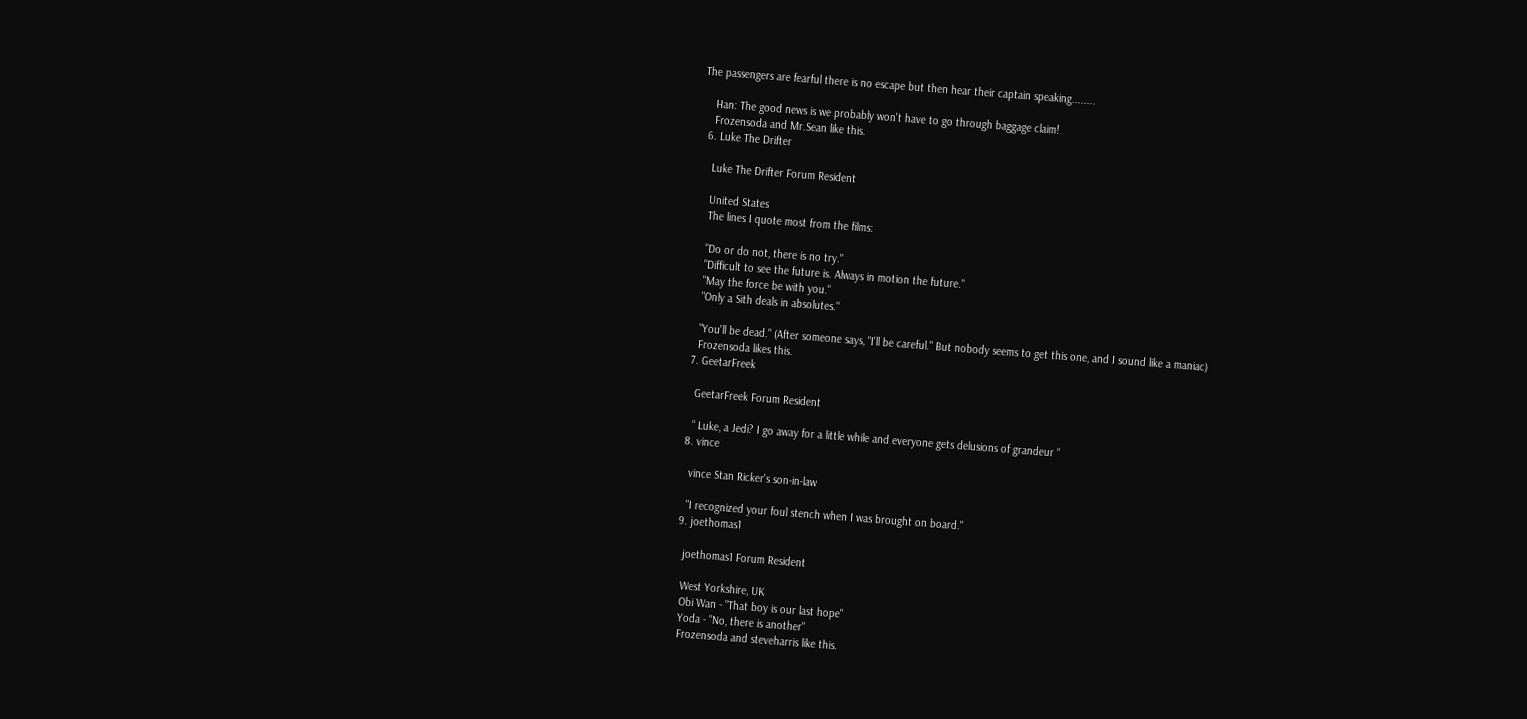The passengers are fearful there is no escape but then hear their captain speaking........

    Han: The good news is we probably won't have to go through baggage claim!
    Frozensoda and Mr.Sean like this.
  6. Luke The Drifter

    Luke The Drifter Forum Resident

    United States
    The lines I quote most from the films:

    "Do or do not, there is no try."
    "Difficult to see the future is. Always in motion the future."
    "May the force be with you."
    "Only a Sith deals in absolutes."

    "You'll be dead." (After someone says, "I'll be careful." But nobody seems to get this one, and I sound like a maniac)
    Frozensoda likes this.
  7. GeetarFreek

    GeetarFreek Forum Resident

    “ Luke, a Jedi? I go away for a little while and everyone gets delusions of grandeur “
  8. vince

    vince Stan Ricker's son-in-law

    "I recognized your foul stench when I was brought on board."
  9. joethomas1

    joethomas1 Forum Resident

    West Yorkshire, UK
    Obi Wan - "That boy is our last hope"
    Yoda - "No, there is another"
    Frozensoda and steveharris like this.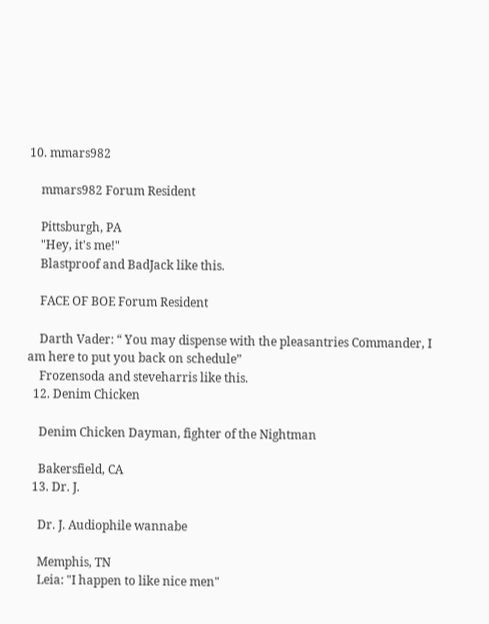10. mmars982

    mmars982 Forum Resident

    Pittsburgh, PA
    "Hey, it's me!"
    Blastproof and BadJack like this.

    FACE OF BOE Forum Resident

    Darth Vader: “ You may dispense with the pleasantries Commander, I am here to put you back on schedule”
    Frozensoda and steveharris like this.
  12. Denim Chicken

    Denim Chicken Dayman, fighter of the Nightman

    Bakersfield, CA
  13. Dr. J.

    Dr. J. Audiophile wannabe

    Memphis, TN
    Leia: "I happen to like nice men"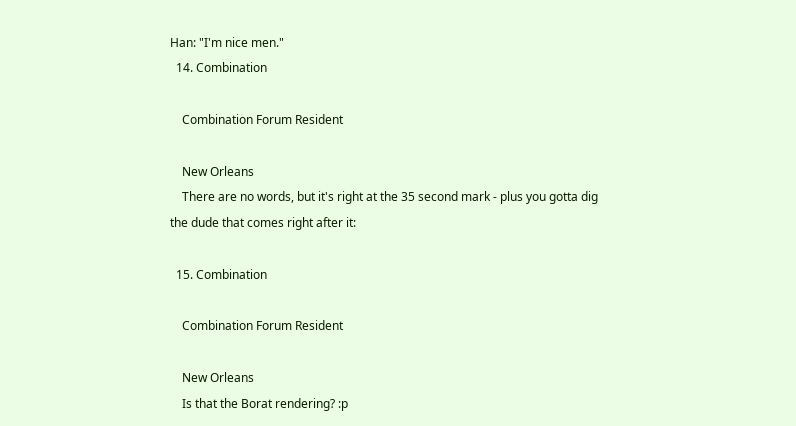Han: "I'm nice men."
  14. Combination

    Combination Forum Resident

    New Orleans
    There are no words, but it's right at the 35 second mark - plus you gotta dig the dude that comes right after it:

  15. Combination

    Combination Forum Resident

    New Orleans
    Is that the Borat rendering? :p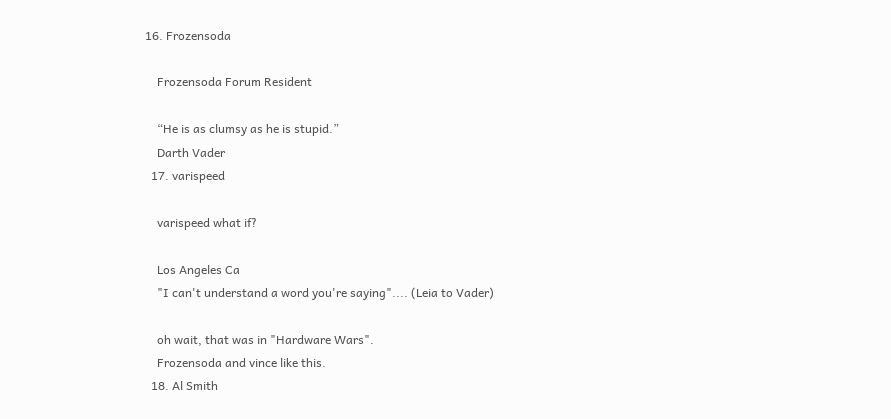16. Frozensoda

    Frozensoda Forum Resident

    “He is as clumsy as he is stupid.”
    Darth Vader
  17. varispeed

    varispeed what if?

    Los Angeles Ca
    "I can't understand a word you're saying".... (Leia to Vader)

    oh wait, that was in "Hardware Wars".
    Frozensoda and vince like this.
  18. Al Smith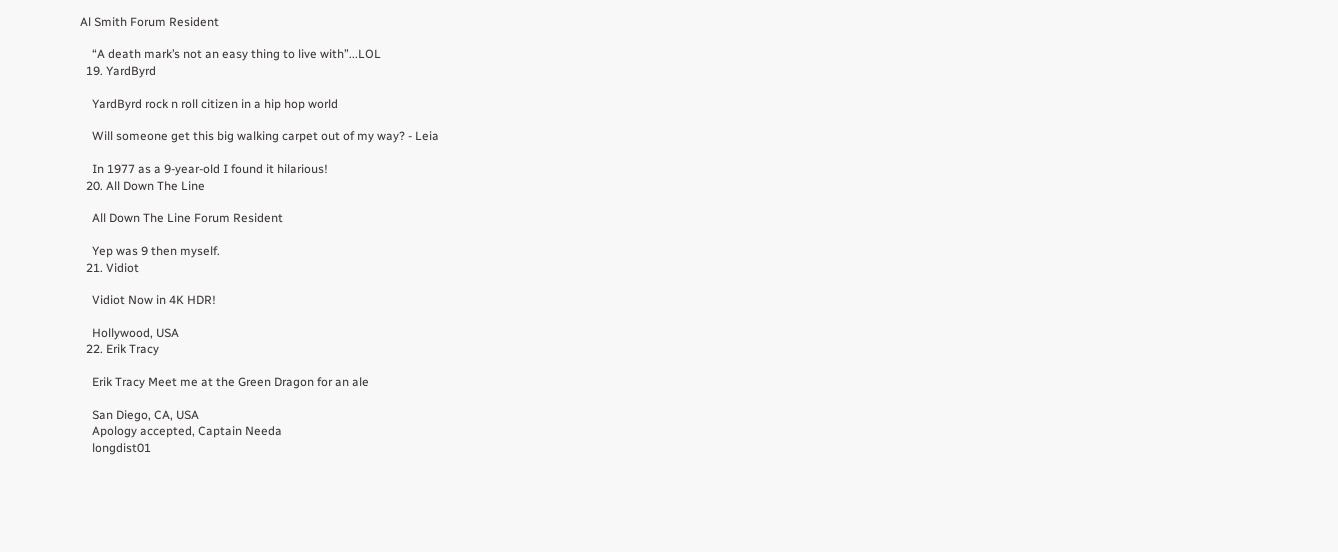Al Smith Forum Resident

    “A death mark’s not an easy thing to live with”...LOL
  19. YardByrd

    YardByrd rock n roll citizen in a hip hop world

    Will someone get this big walking carpet out of my way? - Leia

    In 1977 as a 9-year-old I found it hilarious!
  20. All Down The Line

    All Down The Line Forum Resident

    Yep was 9 then myself.
  21. Vidiot

    Vidiot Now in 4K HDR!

    Hollywood, USA
  22. Erik Tracy

    Erik Tracy Meet me at the Green Dragon for an ale

    San Diego, CA, USA
    Apology accepted, Captain Needa
    longdist01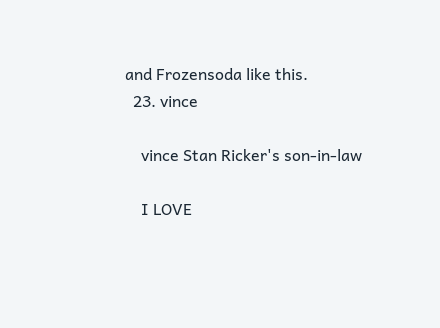and Frozensoda like this.
  23. vince

    vince Stan Ricker's son-in-law

    I LOVE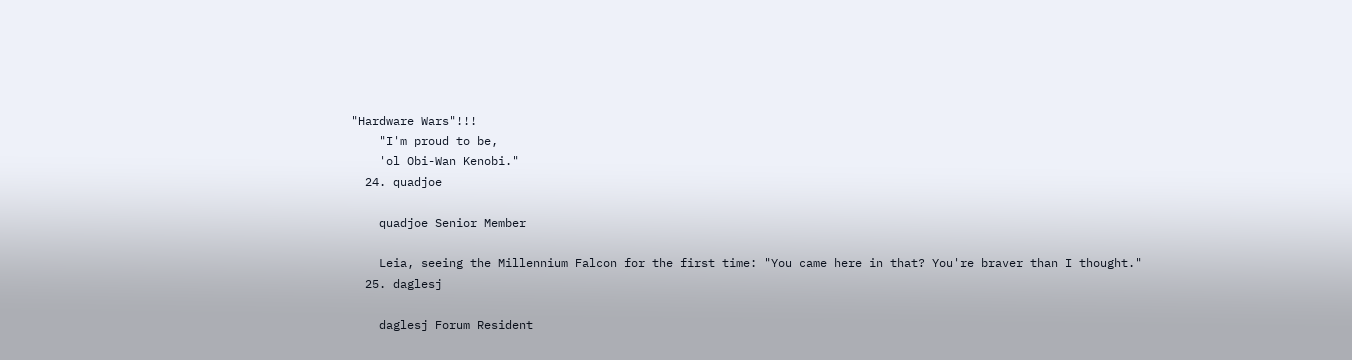"Hardware Wars"!!!
    "I'm proud to be,
    'ol Obi-Wan Kenobi."
  24. quadjoe

    quadjoe Senior Member

    Leia, seeing the Millennium Falcon for the first time: "You came here in that? You're braver than I thought."
  25. daglesj

    daglesj Forum Resident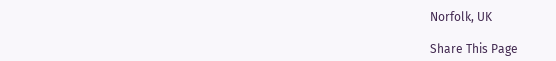Norfolk, UK

Share This Page